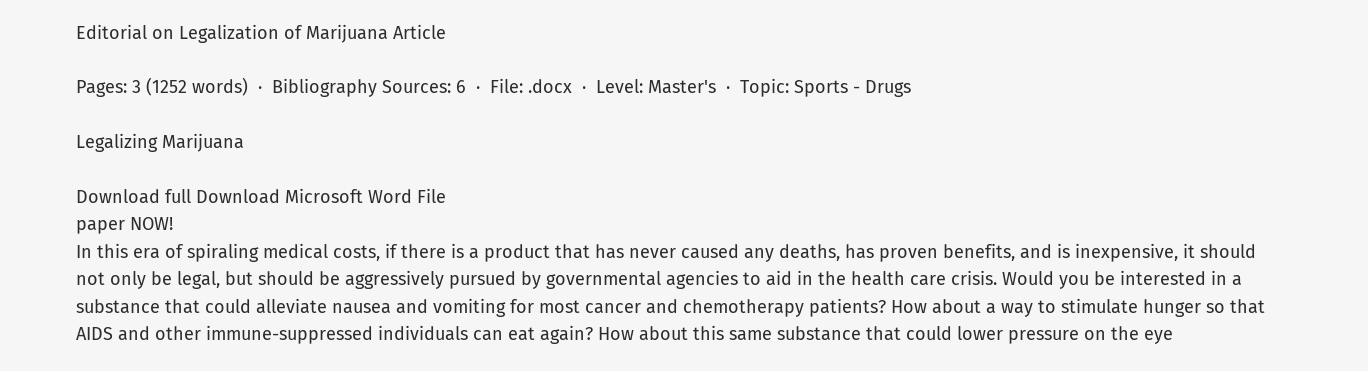Editorial on Legalization of Marijuana Article

Pages: 3 (1252 words)  ·  Bibliography Sources: 6  ·  File: .docx  ·  Level: Master's  ·  Topic: Sports - Drugs

Legalizing Marijuana

Download full Download Microsoft Word File
paper NOW!
In this era of spiraling medical costs, if there is a product that has never caused any deaths, has proven benefits, and is inexpensive, it should not only be legal, but should be aggressively pursued by governmental agencies to aid in the health care crisis. Would you be interested in a substance that could alleviate nausea and vomiting for most cancer and chemotherapy patients? How about a way to stimulate hunger so that AIDS and other immune-suppressed individuals can eat again? How about this same substance that could lower pressure on the eye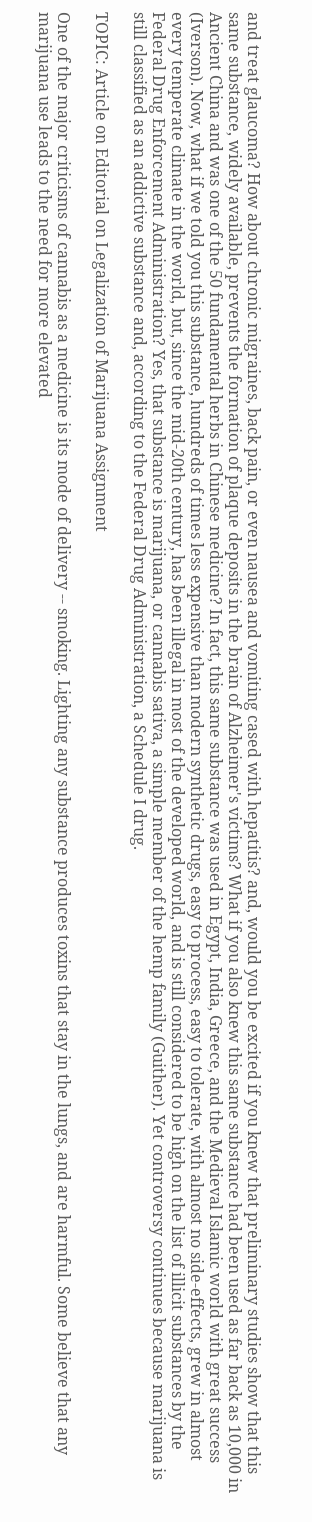and treat glaucoma? How about chronic migraines, back pain, or even nausea and vomiting cased with hepatitis? and, would you be excited if you knew that preliminary studies show that this same substance, widely available, prevents the formation of plaque deposits in the brain of Alzheimer's victims? What if you also knew this same substance had been used as far back as 10,000 in Ancient China and was one of the 50 fundamental herbs in Chinese medicine? In fact, this same substance was used in Egypt, India, Greece, and the Medieval Islamic world with great success (Iverson). Now, what if we told you this substance, hundreds of times less expensive than modern synthetic drugs, easy to process, easy to tolerate, with almost no side-effects, grew in almost every temperate climate in the world, but, since the mid-20th century, has been illegal in most of the developed world, and is still considered to be high on the list of illicit substances by the Federal Drug Enforcement Administration? Yes, that substance is marijuana, or cannabis sativa, a simple member of the hemp family (Guither). Yet controversy continues because marijuana is still classified as an addictive substance and, according to the Federal Drug Administration, a Schedule I drug.

TOPIC: Article on Editorial on Legalization of Marijuana Assignment

One of the major criticisms of cannabis as a medicine is its mode of delivery -- smoking. Lighting any substance produces toxins that stay in the lungs, and are harmful. Some believe that any marijuana use leads to the need for more elevated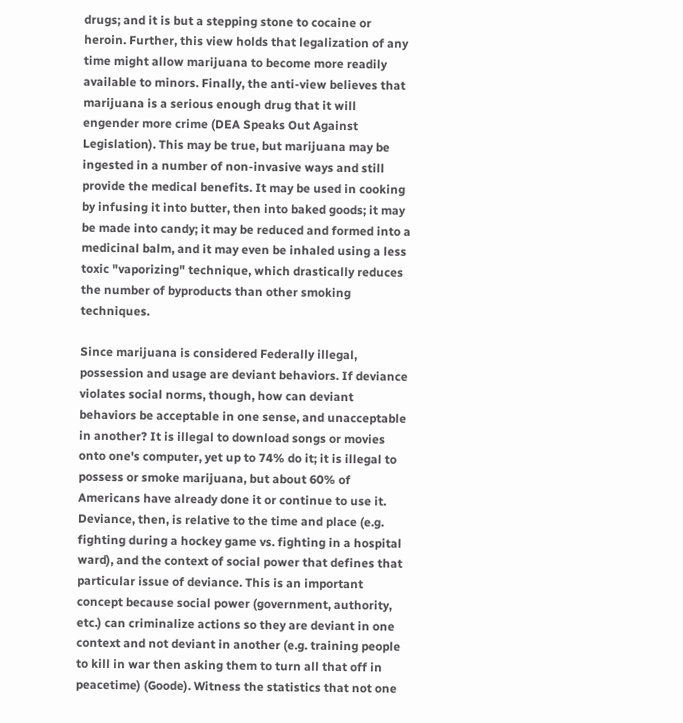drugs; and it is but a stepping stone to cocaine or heroin. Further, this view holds that legalization of any time might allow marijuana to become more readily available to minors. Finally, the anti-view believes that marijuana is a serious enough drug that it will engender more crime (DEA Speaks Out Against Legislation). This may be true, but marijuana may be ingested in a number of non-invasive ways and still provide the medical benefits. It may be used in cooking by infusing it into butter, then into baked goods; it may be made into candy; it may be reduced and formed into a medicinal balm, and it may even be inhaled using a less toxic "vaporizing" technique, which drastically reduces the number of byproducts than other smoking techniques.

Since marijuana is considered Federally illegal, possession and usage are deviant behaviors. If deviance violates social norms, though, how can deviant behaviors be acceptable in one sense, and unacceptable in another? It is illegal to download songs or movies onto one's computer, yet up to 74% do it; it is illegal to possess or smoke marijuana, but about 60% of Americans have already done it or continue to use it. Deviance, then, is relative to the time and place (e.g. fighting during a hockey game vs. fighting in a hospital ward), and the context of social power that defines that particular issue of deviance. This is an important concept because social power (government, authority, etc.) can criminalize actions so they are deviant in one context and not deviant in another (e.g. training people to kill in war then asking them to turn all that off in peacetime) (Goode). Witness the statistics that not one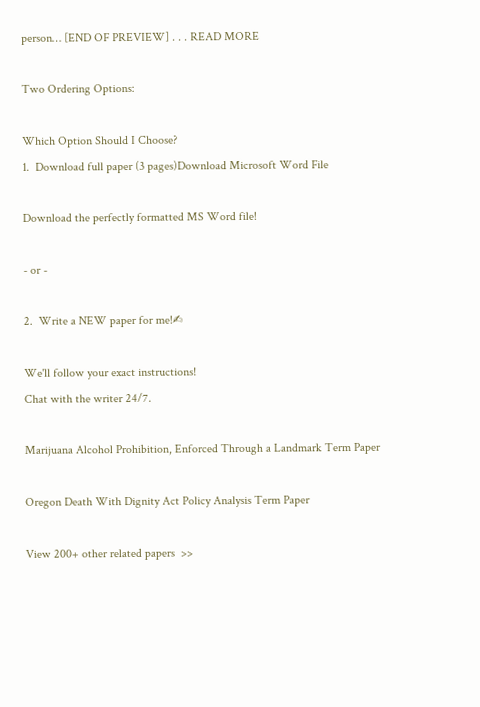person… [END OF PREVIEW] . . . READ MORE

Two Ordering Options:

Which Option Should I Choose?
1.  Download full paper (3 pages)Download Microsoft Word File

Download the perfectly formatted MS Word file!

- or -

2.  Write a NEW paper for me!✍

We'll follow your exact instructions!
Chat with the writer 24/7.

Marijuana Alcohol Prohibition, Enforced Through a Landmark Term Paper

Oregon Death With Dignity Act Policy Analysis Term Paper

View 200+ other related papers  >>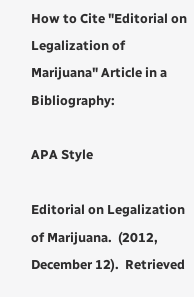How to Cite "Editorial on Legalization of Marijuana" Article in a Bibliography:

APA Style

Editorial on Legalization of Marijuana.  (2012, December 12).  Retrieved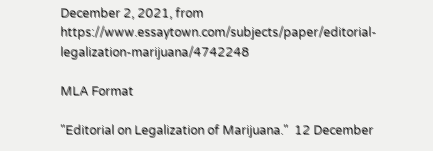December 2, 2021, from https://www.essaytown.com/subjects/paper/editorial-legalization-marijuana/4742248

MLA Format

"Editorial on Legalization of Marijuana."  12 December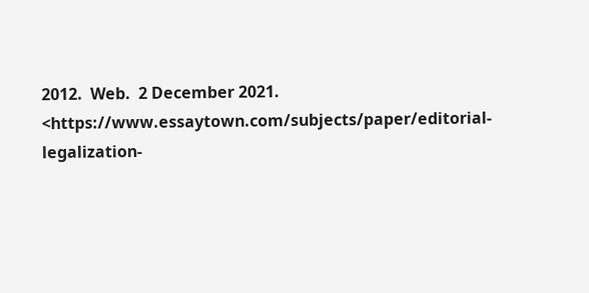2012.  Web.  2 December 2021. <https://www.essaytown.com/subjects/paper/editorial-legalization-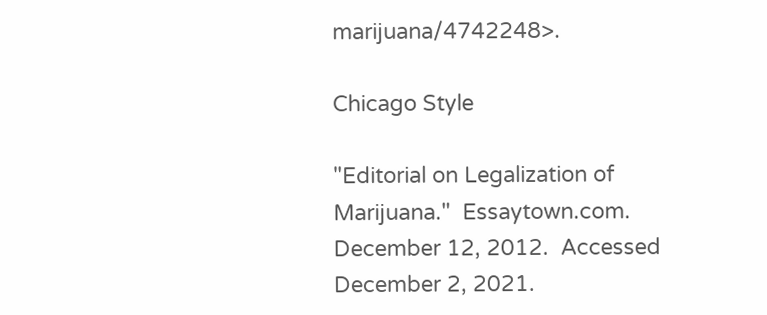marijuana/4742248>.

Chicago Style

"Editorial on Legalization of Marijuana."  Essaytown.com.  December 12, 2012.  Accessed December 2, 2021.